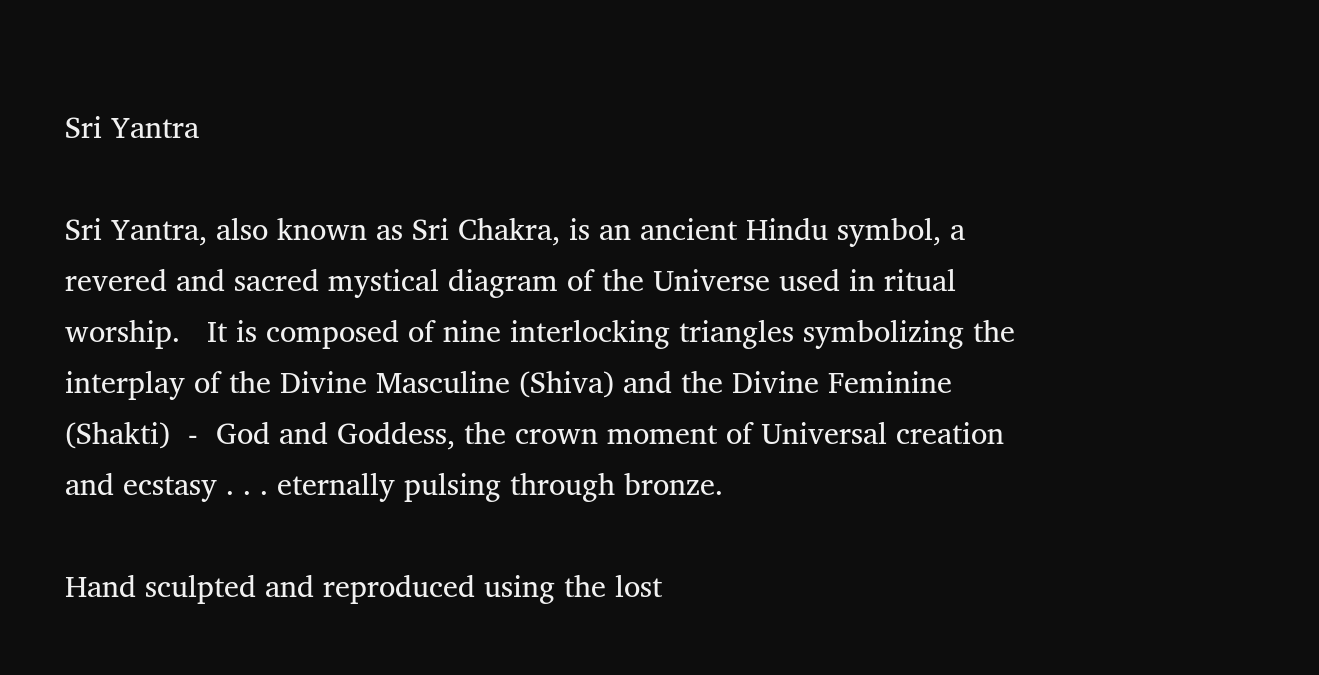Sri Yantra

Sri Yantra, also known as Sri Chakra, is an ancient Hindu symbol, a revered and sacred mystical diagram of the Universe used in ritual worship.   It is composed of nine interlocking triangles symbolizing the interplay of the Divine Masculine (Shiva) and the Divine Feminine (Shakti)  -  God and Goddess, the crown moment of Universal creation and ecstasy . . . eternally pulsing through bronze.

Hand sculpted and reproduced using the lost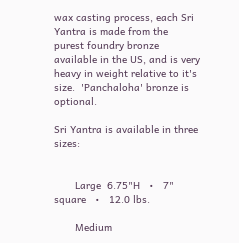wax casting process, each Sri Yantra is made from the purest foundry bronze available in the US, and is very heavy in weight relative to it's size.  'Panchaloha' bronze is optional.

Sri Yantra is available in three sizes:


       Large  6.75"H   •   7" square   •   12.0 lbs.

       Medium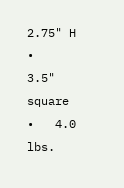2.75" H   •    3.5" square   •   4.0 lbs.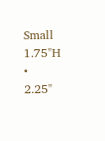Small  1.75"H   •   2.25"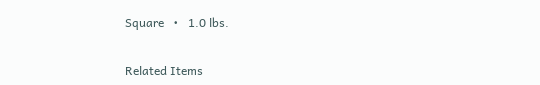Square   •   1.0 lbs.


Related Items